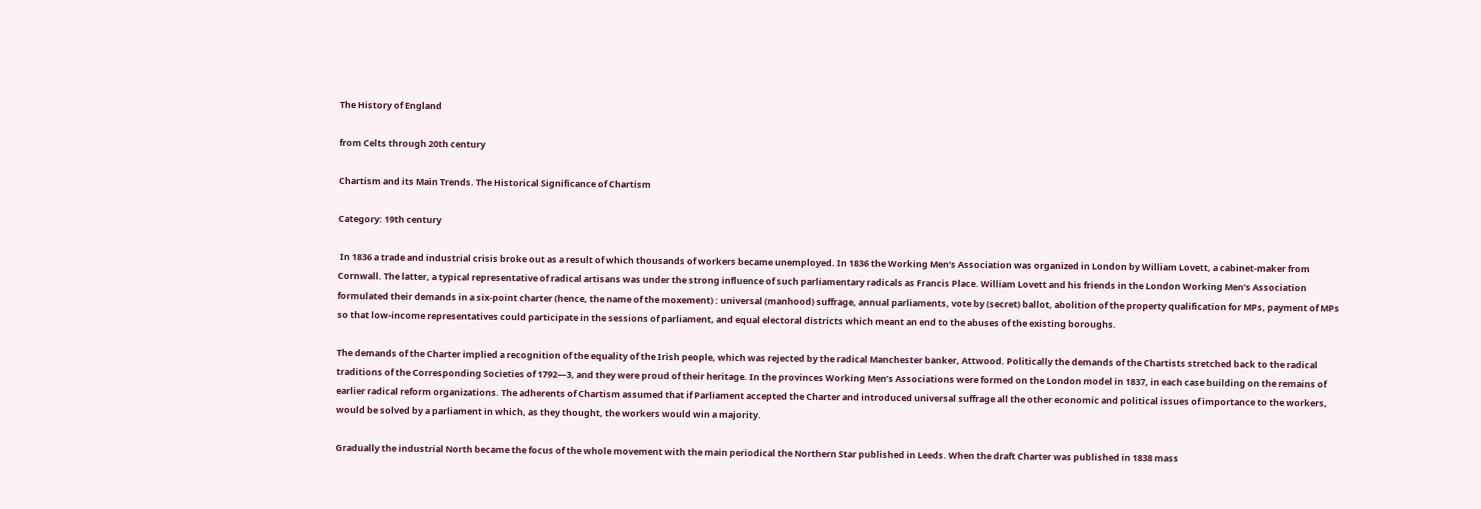The History of England

from Celts through 20th century

Chartism and its Main Trends. The Historical Significance of Chartism

Category: 19th century

 In 1836 a trade and industrial crisis broke out as a result of which thousands of workers became unemployed. In 1836 the Working Men’s Association was organized in London by William Lovett, a cabinet-maker from Cornwall. The latter, a typical representative of radical artisans was under the strong influence of such parliamentary radicals as Francis Place. William Lovett and his friends in the London Working Men’s Association formulated their demands in a six-point charter (hence, the name of the moxement) : universal (manhood) suffrage, annual parliaments, vote by (secret) ballot, abolition of the property qualification for MPs, payment of MPs so that low-income representatives could participate in the sessions of parliament, and equal electoral districts which meant an end to the abuses of the existing boroughs.

The demands of the Charter implied a recognition of the equality of the Irish people, which was rejected by the radical Manchester banker, Attwood. Politically the demands of the Chartists stretched back to the radical traditions of the Corresponding Societies of 1792—3, and they were proud of their heritage. In the provinces Working Men’s Associations were formed on the London model in 1837, in each case building on the remains of earlier radical reform organizations. The adherents of Chartism assumed that if Parliament accepted the Charter and introduced universal suffrage all the other economic and political issues of importance to the workers, would be solved by a parliament in which, as they thought, the workers would win a majority.

Gradually the industrial North became the focus of the whole movement with the main periodical the Northern Star published in Leeds. When the draft Charter was published in 1838 mass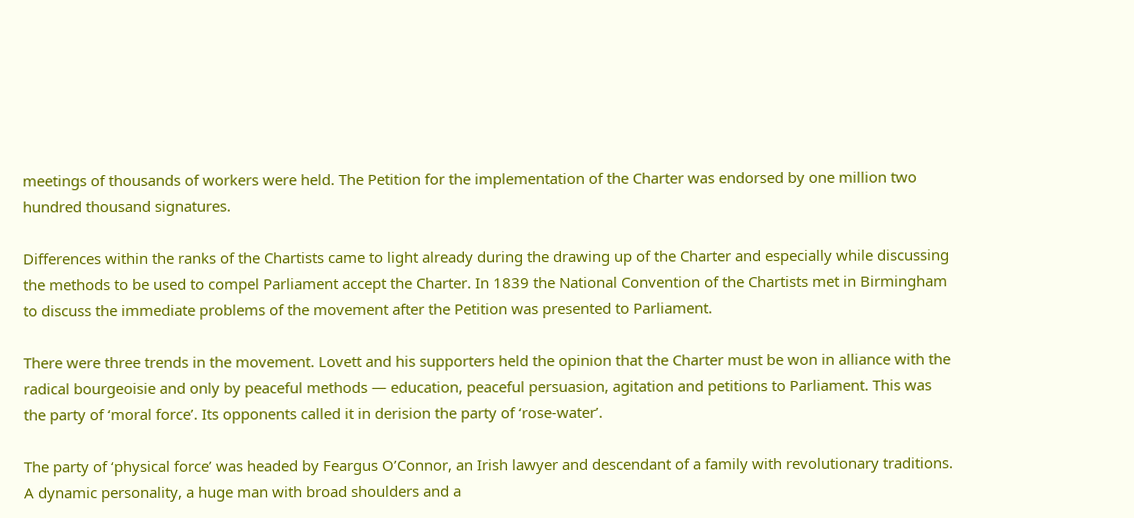meetings of thousands of workers were held. The Petition for the implementation of the Charter was endorsed by one million two hundred thousand signatures.

Differences within the ranks of the Chartists came to light already during the drawing up of the Charter and especially while discussing the methods to be used to compel Parliament accept the Charter. In 1839 the National Convention of the Chartists met in Birmingham to discuss the immediate problems of the movement after the Petition was presented to Parliament.

There were three trends in the movement. Lovett and his supporters held the opinion that the Charter must be won in alliance with the radical bourgeoisie and only by peaceful methods — education, peaceful persuasion, agitation and petitions to Parliament. This was the party of ‘moral force’. Its opponents called it in derision the party of ‘rose-water’.

The party of ‘physical force’ was headed by Feargus O’Connor, an Irish lawyer and descendant of a family with revolutionary traditions. A dynamic personality, a huge man with broad shoulders and a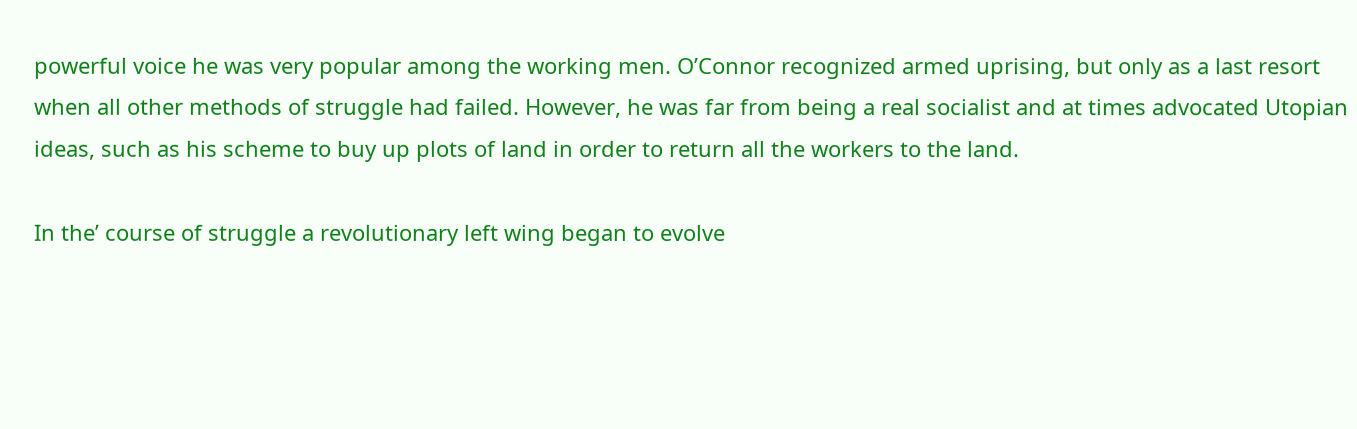powerful voice he was very popular among the working men. O’Connor recognized armed uprising, but only as a last resort when all other methods of struggle had failed. However, he was far from being a real socialist and at times advocated Utopian ideas, such as his scheme to buy up plots of land in order to return all the workers to the land.

In the’ course of struggle a revolutionary left wing began to evolve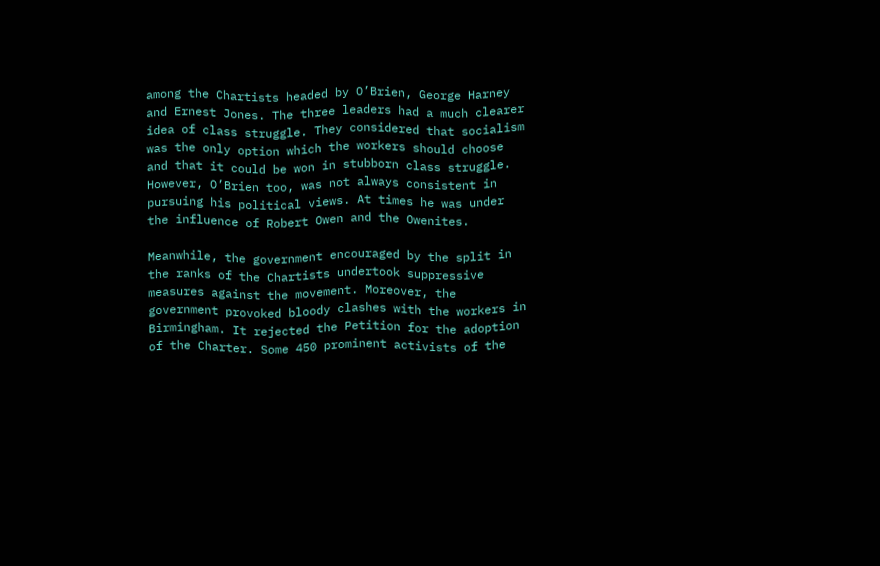among the Chartists headed by O’Brien, George Harney and Ernest Jones. The three leaders had a much clearer idea of class struggle. They considered that socialism was the only option which the workers should choose and that it could be won in stubborn class struggle. However, O’Brien too, was not always consistent in pursuing his political views. At times he was under the influence of Robert Owen and the Owenites.

Meanwhile, the government encouraged by the split in the ranks of the Chartists undertook suppressive measures against the movement. Moreover, the government provoked bloody clashes with the workers in Birmingham. It rejected the Petition for the adoption of the Charter. Some 450 prominent activists of the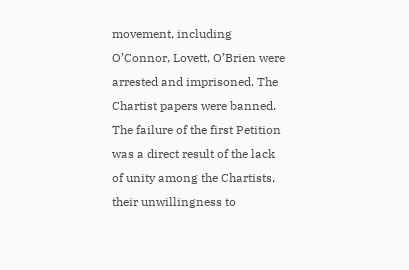movement, including O’Connor, Lovett, O’Brien were arrested and imprisoned. The Chartist papers were banned. The failure of the first Petition was a direct result of the lack of unity among the Chartists, their unwillingness to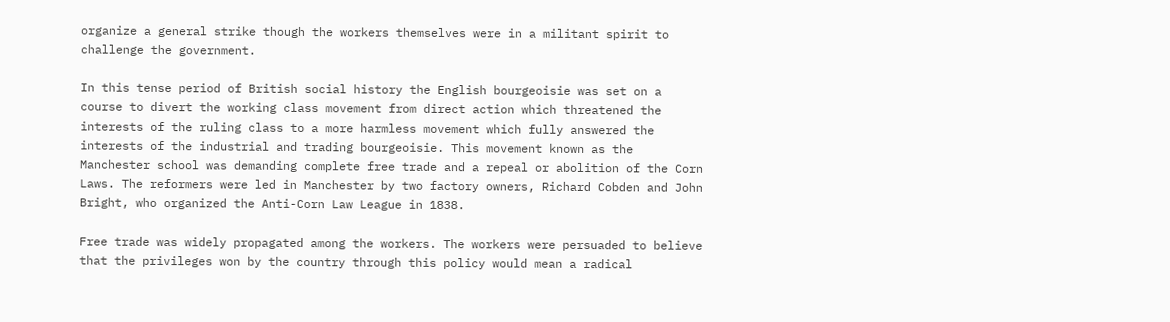organize a general strike though the workers themselves were in a militant spirit to challenge the government.

In this tense period of British social history the English bourgeoisie was set on a course to divert the working class movement from direct action which threatened the interests of the ruling class to a more harmless movement which fully answered the interests of the industrial and trading bourgeoisie. This movement known as the Manchester school was demanding complete free trade and a repeal or abolition of the Corn Laws. The reformers were led in Manchester by two factory owners, Richard Cobden and John Bright, who organized the Anti-Corn Law League in 1838.

Free trade was widely propagated among the workers. The workers were persuaded to believe that the privileges won by the country through this policy would mean a radical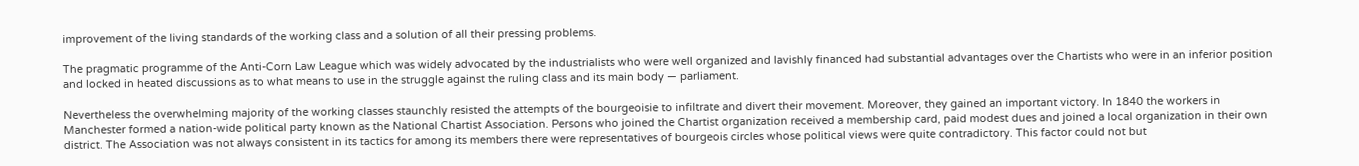improvement of the living standards of the working class and a solution of all their pressing problems.

The pragmatic programme of the Anti-Corn Law League which was widely advocated by the industrialists who were well organized and lavishly financed had substantial advantages over the Chartists who were in an inferior position and locked in heated discussions as to what means to use in the struggle against the ruling class and its main body — parliament.

Nevertheless the overwhelming majority of the working classes staunchly resisted the attempts of the bourgeoisie to infiltrate and divert their movement. Moreover, they gained an important victory. In 1840 the workers in Manchester formed a nation-wide political party known as the National Chartist Association. Persons who joined the Chartist organization received a membership card, paid modest dues and joined a local organization in their own district. The Association was not always consistent in its tactics for among its members there were representatives of bourgeois circles whose political views were quite contradictory. This factor could not but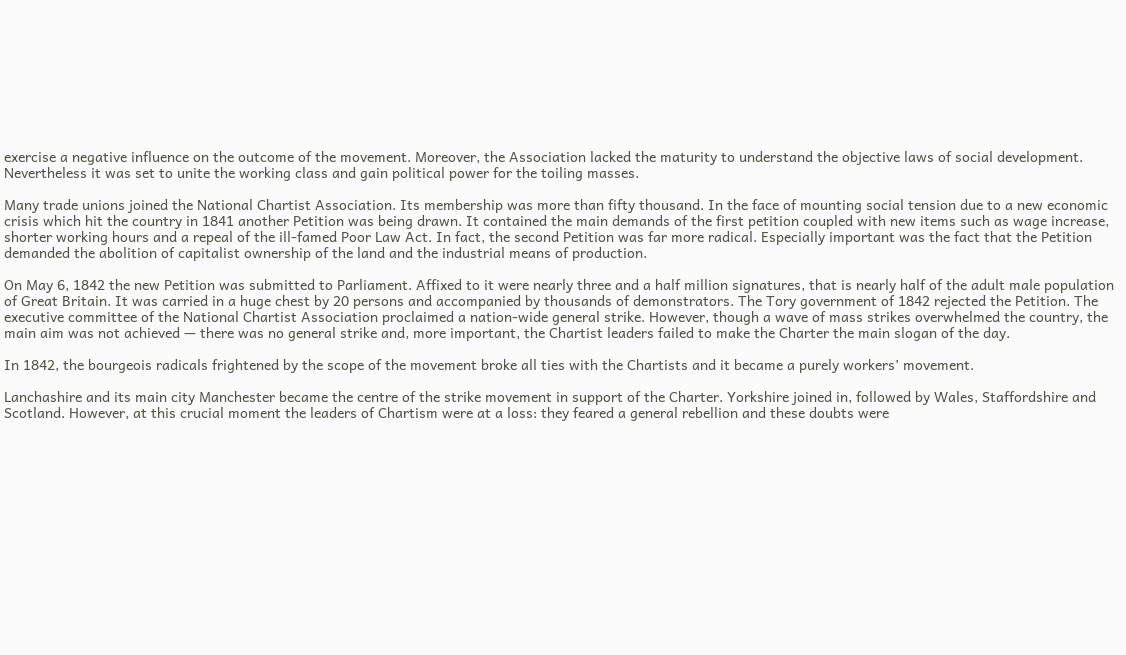exercise a negative influence on the outcome of the movement. Moreover, the Association lacked the maturity to understand the objective laws of social development. Nevertheless it was set to unite the working class and gain political power for the toiling masses.

Many trade unions joined the National Chartist Association. Its membership was more than fifty thousand. In the face of mounting social tension due to a new economic crisis which hit the country in 1841 another Petition was being drawn. It contained the main demands of the first petition coupled with new items such as wage increase, shorter working hours and a repeal of the ill-famed Poor Law Act. In fact, the second Petition was far more radical. Especially important was the fact that the Petition demanded the abolition of capitalist ownership of the land and the industrial means of production.

On May 6, 1842 the new Petition was submitted to Parliament. Affixed to it were nearly three and a half million signatures, that is nearly half of the adult male population of Great Britain. It was carried in a huge chest by 20 persons and accompanied by thousands of demonstrators. The Tory government of 1842 rejected the Petition. The executive committee of the National Chartist Association proclaimed a nation-wide general strike. However, though a wave of mass strikes overwhelmed the country, the main aim was not achieved — there was no general strike and, more important, the Chartist leaders failed to make the Charter the main slogan of the day.

In 1842, the bourgeois radicals frightened by the scope of the movement broke all ties with the Chartists and it became a purely workers’ movement.

Lanchashire and its main city Manchester became the centre of the strike movement in support of the Charter. Yorkshire joined in, followed by Wales, Staffordshire and Scotland. However, at this crucial moment the leaders of Chartism were at a loss: they feared a general rebellion and these doubts were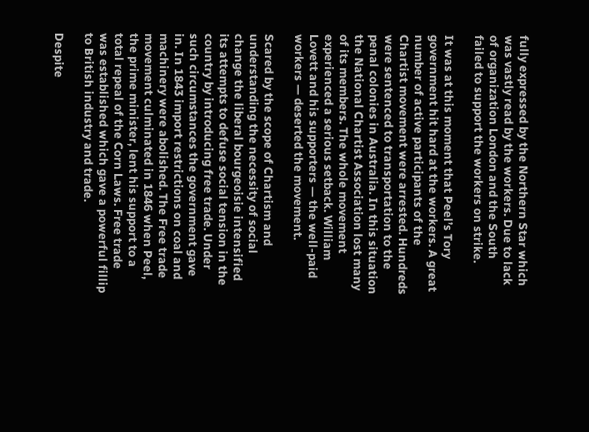fully expressed by the Northern Star which was vastly read by the workers. Due to lack of organization London and the South failed to support the workers on strike.

It was at this moment that Peel’s Tory government hit hard at the workers. A great number of active participants of the Chartist movement were arrested. Hundreds were sentenced to transportation to the penal colonies in Australia. In this situation the National Chartist Association lost many of its members. The whole movement experienced a serious setback. William Lovett and his supporters — the well-paid workers — deserted the movement.

Scared by the scope of Chartism and understanding the necessity of social change the liberal bourgeoisie intensified its attempts to defuse social tension in the country by introducing free trade. Under such circumstances the government gave in. In 1843 import restrictions on coal and machinery were abolished. The Free trade movement culminated in 1846 when Peel, the prime minister, lent his support to a total repeal of the Corn Laws. Free trade was established which gave a powerful fillip to British industry and trade.

Despite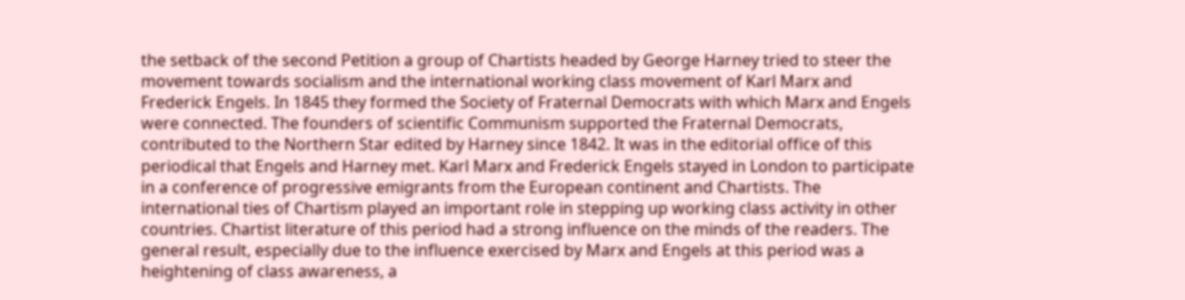the setback of the second Petition a group of Chartists headed by George Harney tried to steer the movement towards socialism and the international working class movement of Karl Marx and Frederick Engels. In 1845 they formed the Society of Fraternal Democrats with which Marx and Engels were connected. The founders of scientific Communism supported the Fraternal Democrats, contributed to the Northern Star edited by Harney since 1842. It was in the editorial office of this periodical that Engels and Harney met. Karl Marx and Frederick Engels stayed in London to participate in a conference of progressive emigrants from the European continent and Chartists. The international ties of Chartism played an important role in stepping up working class activity in other countries. Chartist literature of this period had a strong influence on the minds of the readers. The general result, especially due to the influence exercised by Marx and Engels at this period was a heightening of class awareness, a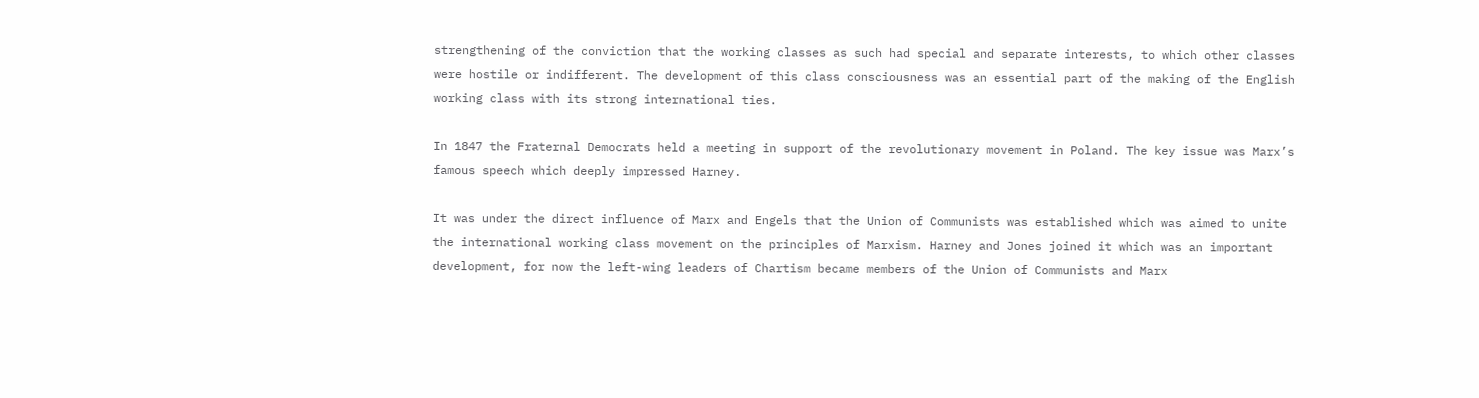strengthening of the conviction that the working classes as such had special and separate interests, to which other classes were hostile or indifferent. The development of this class consciousness was an essential part of the making of the English working class with its strong international ties.

In 1847 the Fraternal Democrats held a meeting in support of the revolutionary movement in Poland. The key issue was Marx’s famous speech which deeply impressed Harney.

It was under the direct influence of Marx and Engels that the Union of Communists was established which was aimed to unite the international working class movement on the principles of Marxism. Harney and Jones joined it which was an important development, for now the left-wing leaders of Chartism became members of the Union of Communists and Marx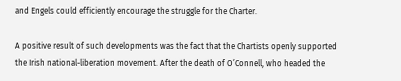and Engels could efficiently encourage the struggle for the Charter.

A positive result of such developments was the fact that the Chartists openly supported the Irish national-liberation movement. After the death of O’Connell, who headed the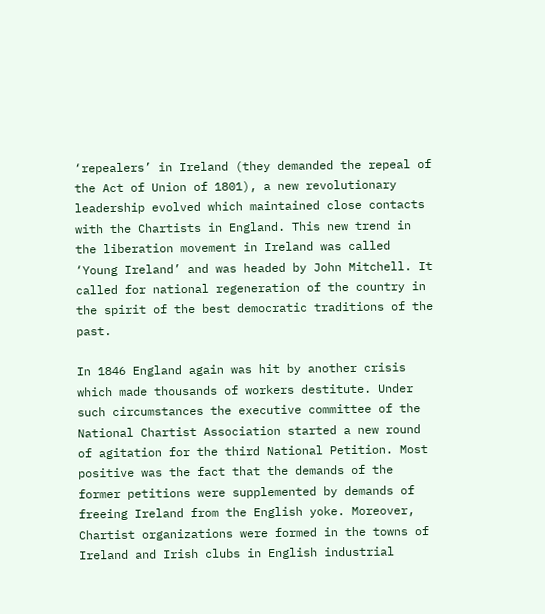‘repealers’ in Ireland (they demanded the repeal of the Act of Union of 1801), a new revolutionary leadership evolved which maintained close contacts with the Chartists in England. This new trend in the liberation movement in Ireland was called ‘Young Ireland’ and was headed by John Mitchell. It called for national regeneration of the country in the spirit of the best democratic traditions of the past.

In 1846 England again was hit by another crisis which made thousands of workers destitute. Under such circumstances the executive committee of the National Chartist Association started a new round of agitation for the third National Petition. Most positive was the fact that the demands of the former petitions were supplemented by demands of freeing Ireland from the English yoke. Moreover, Chartist organizations were formed in the towns of Ireland and Irish clubs in English industrial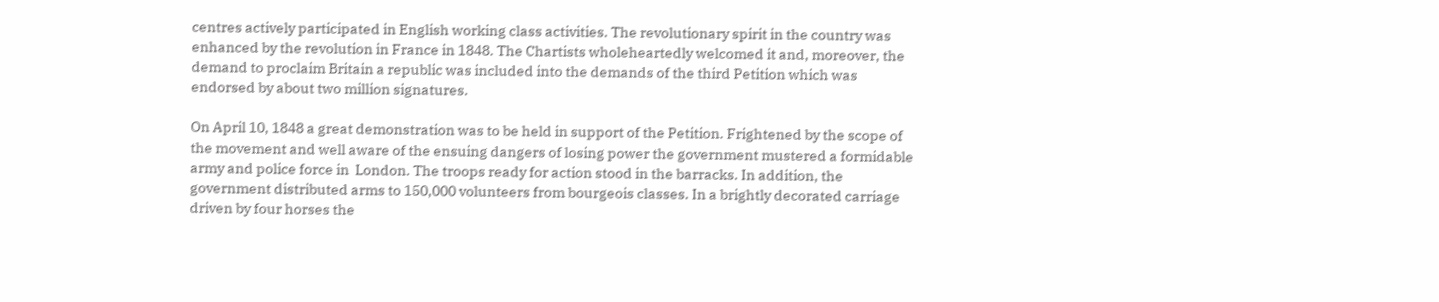centres actively participated in English working class activities. The revolutionary spirit in the country was enhanced by the revolution in France in 1848. The Chartists wholeheartedly welcomed it and, moreover, the demand to proclaim Britain a republic was included into the demands of the third Petition which was endorsed by about two million signatures.

On April 10, 1848 a great demonstration was to be held in support of the Petition. Frightened by the scope of the movement and well aware of the ensuing dangers of losing power the government mustered a formidable army and police force in  London. The troops ready for action stood in the barracks. In addition, the government distributed arms to 150,000 volunteers from bourgeois classes. In a brightly decorated carriage driven by four horses the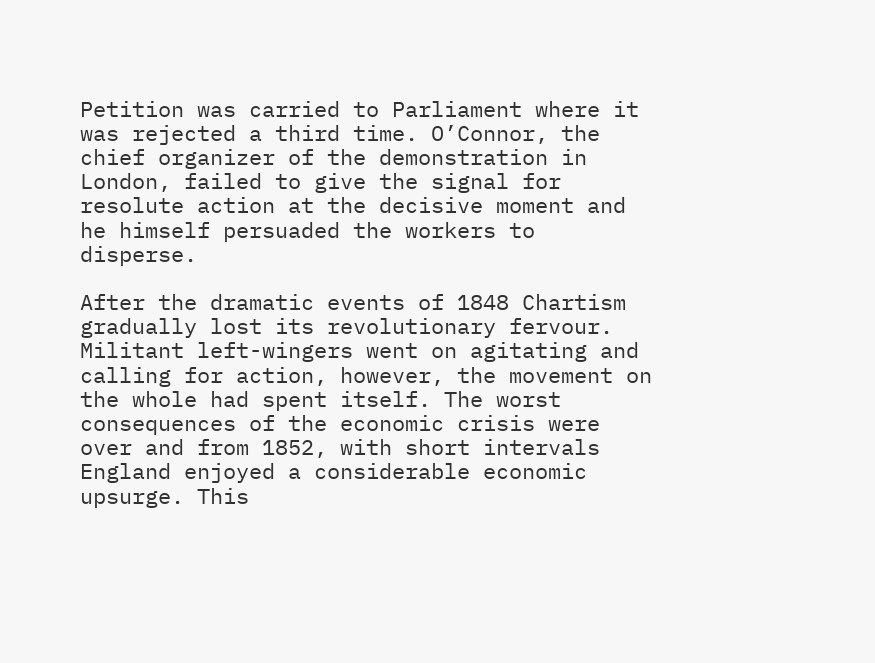Petition was carried to Parliament where it was rejected a third time. O’Connor, the chief organizer of the demonstration in London, failed to give the signal for resolute action at the decisive moment and he himself persuaded the workers to disperse.

After the dramatic events of 1848 Chartism gradually lost its revolutionary fervour. Militant left-wingers went on agitating and calling for action, however, the movement on the whole had spent itself. The worst consequences of the economic crisis were over and from 1852, with short intervals England enjoyed a considerable economic upsurge. This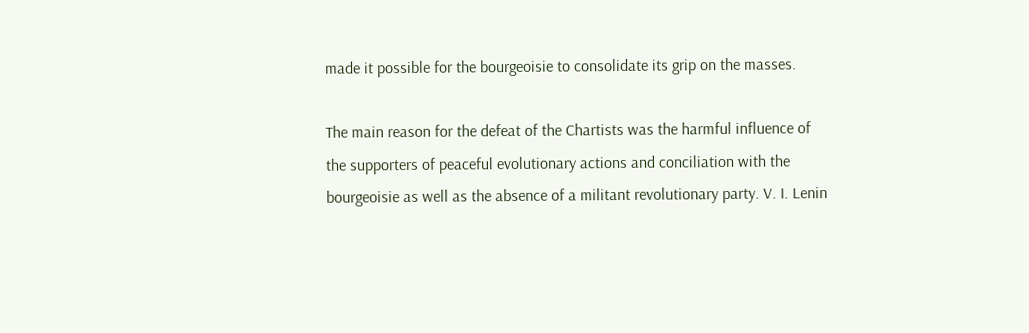made it possible for the bourgeoisie to consolidate its grip on the masses.

The main reason for the defeat of the Chartists was the harmful influence of the supporters of peaceful evolutionary actions and conciliation with the bourgeoisie as well as the absence of a militant revolutionary party. V. I. Lenin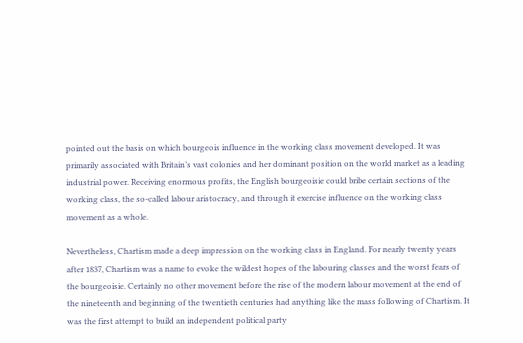pointed out the basis on which bourgeois influence in the working class movement developed. It was primarily associated with Britain’s vast colonies and her dominant position on the world market as a leading industrial power. Receiving enormous profits, the English bourgeoisie could bribe certain sections of the working class, the so-called labour aristocracy, and through it exercise influence on the working class movement as a whole.

Nevertheless, Chartism made a deep impression on the working class in England. For nearly twenty years after 1837, Chartism was a name to evoke the wildest hopes of the labouring classes and the worst fears of the bourgeoisie. Certainly no other movement before the rise of the modern labour movement at the end of the nineteenth and beginning of the twentieth centuries had anything like the mass following of Chartism. It was the first attempt to build an independent political party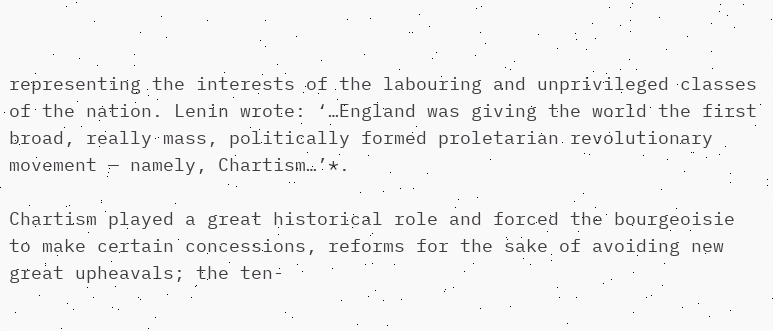representing the interests of the labouring and unprivileged classes of the nation. Lenin wrote: ‘…England was giving the world the first broad, really mass, politically formed proletarian revolutionary movement — namely, Chartism…’*.

Chartism played a great historical role and forced the bourgeoisie to make certain concessions, reforms for the sake of avoiding new great upheavals; the ten-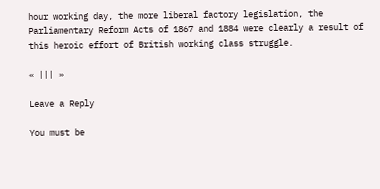hour working day, the more liberal factory legislation, the Parliamentary Reform Acts of 1867 and 1884 were clearly a result of this heroic effort of British working class struggle.

« ||| »

Leave a Reply

You must be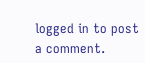logged in to post a comment.